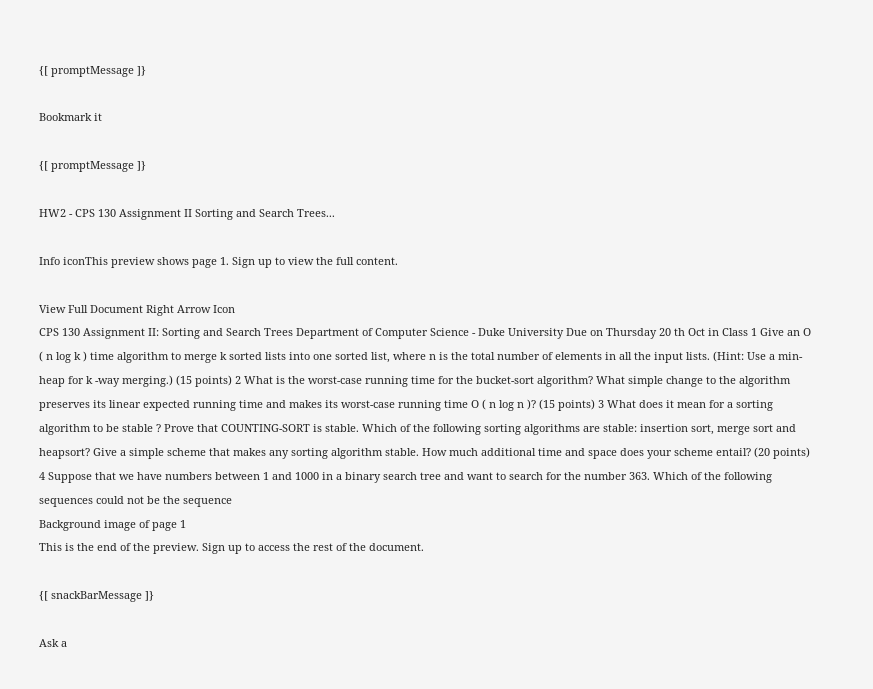{[ promptMessage ]}

Bookmark it

{[ promptMessage ]}

HW2 - CPS 130 Assignment II Sorting and Search Trees...

Info iconThis preview shows page 1. Sign up to view the full content.

View Full Document Right Arrow Icon
CPS 130 Assignment II: Sorting and Search Trees Department of Computer Science - Duke University Due on Thursday 20 th Oct in Class 1 Give an O ( n log k ) time algorithm to merge k sorted lists into one sorted list, where n is the total number of elements in all the input lists. (Hint: Use a min-heap for k -way merging.) (15 points) 2 What is the worst-case running time for the bucket-sort algorithm? What simple change to the algorithm preserves its linear expected running time and makes its worst-case running time O ( n log n )? (15 points) 3 What does it mean for a sorting algorithm to be stable ? Prove that COUNTING-SORT is stable. Which of the following sorting algorithms are stable: insertion sort, merge sort and heapsort? Give a simple scheme that makes any sorting algorithm stable. How much additional time and space does your scheme entail? (20 points) 4 Suppose that we have numbers between 1 and 1000 in a binary search tree and want to search for the number 363. Which of the following sequences could not be the sequence
Background image of page 1
This is the end of the preview. Sign up to access the rest of the document.

{[ snackBarMessage ]}

Ask a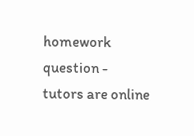homework question - tutors are online